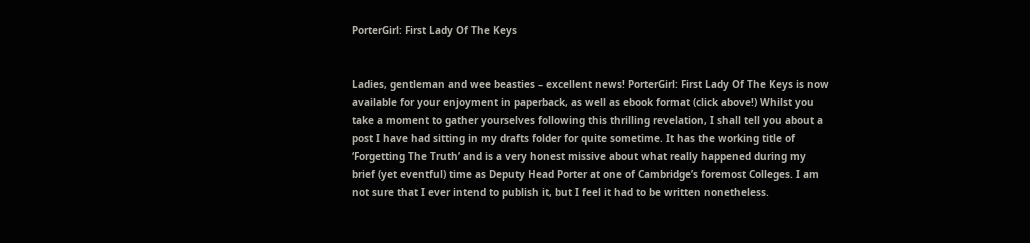PorterGirl: First Lady Of The Keys


Ladies, gentleman and wee beasties – excellent news! PorterGirl: First Lady Of The Keys is now available for your enjoyment in paperback, as well as ebook format (click above!) Whilst you take a moment to gather yourselves following this thrilling revelation, I shall tell you about a post I have had sitting in my drafts folder for quite sometime. It has the working title of ‘Forgetting The Truth’ and is a very honest missive about what really happened during my brief (yet eventful) time as Deputy Head Porter at one of Cambridge’s foremost Colleges. I am not sure that I ever intend to publish it, but I feel it had to be written nonetheless.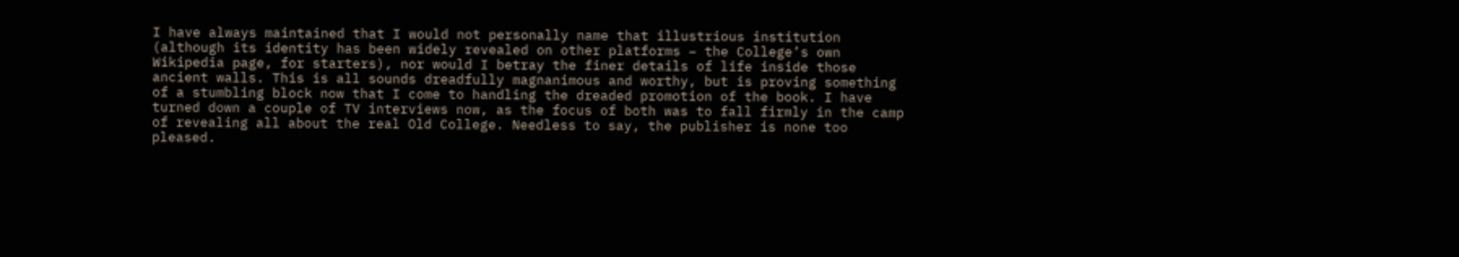I have always maintained that I would not personally name that illustrious institution (although its identity has been widely revealed on other platforms – the College’s own Wikipedia page, for starters), nor would I betray the finer details of life inside those ancient walls. This is all sounds dreadfully magnanimous and worthy, but is proving something of a stumbling block now that I come to handling the dreaded promotion of the book. I have turned down a couple of TV interviews now, as the focus of both was to fall firmly in the camp of revealing all about the real Old College. Needless to say, the publisher is none too pleased.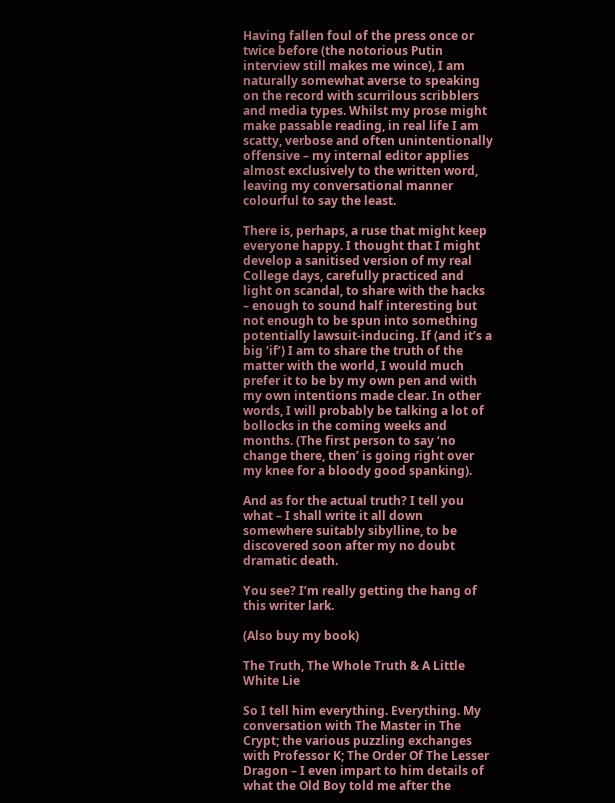Having fallen foul of the press once or twice before (the notorious Putin interview still makes me wince), I am naturally somewhat averse to speaking on the record with scurrilous scribblers and media types. Whilst my prose might make passable reading, in real life I am scatty, verbose and often unintentionally offensive – my internal editor applies almost exclusively to the written word, leaving my conversational manner colourful to say the least.

There is, perhaps, a ruse that might keep everyone happy. I thought that I might develop a sanitised version of my real College days, carefully practiced and light on scandal, to share with the hacks – enough to sound half interesting but not enough to be spun into something potentially lawsuit-inducing. If (and it’s a big ‘if’) I am to share the truth of the matter with the world, I would much prefer it to be by my own pen and with my own intentions made clear. In other words, I will probably be talking a lot of bollocks in the coming weeks and months. (The first person to say ‘no change there, then’ is going right over my knee for a bloody good spanking).

And as for the actual truth? I tell you what – I shall write it all down somewhere suitably sibylline, to be discovered soon after my no doubt dramatic death.

You see? I’m really getting the hang of this writer lark.

(Also buy my book)

The Truth, The Whole Truth & A Little White Lie

So I tell him everything. Everything. My conversation with The Master in The Crypt; the various puzzling exchanges with Professor K; The Order Of The Lesser Dragon – I even impart to him details of what the Old Boy told me after the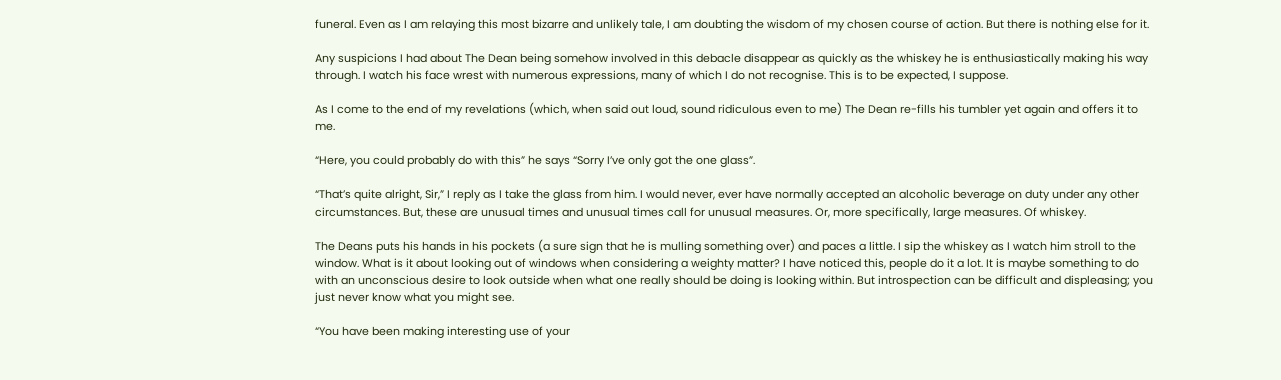funeral. Even as I am relaying this most bizarre and unlikely tale, I am doubting the wisdom of my chosen course of action. But there is nothing else for it.

Any suspicions I had about The Dean being somehow involved in this debacle disappear as quickly as the whiskey he is enthusiastically making his way through. I watch his face wrest with numerous expressions, many of which I do not recognise. This is to be expected, I suppose.

As I come to the end of my revelations (which, when said out loud, sound ridiculous even to me) The Dean re-fills his tumbler yet again and offers it to me.

“Here, you could probably do with this” he says “Sorry I’ve only got the one glass”.

“That’s quite alright, Sir,” I reply as I take the glass from him. I would never, ever have normally accepted an alcoholic beverage on duty under any other circumstances. But, these are unusual times and unusual times call for unusual measures. Or, more specifically, large measures. Of whiskey.

The Deans puts his hands in his pockets (a sure sign that he is mulling something over) and paces a little. I sip the whiskey as I watch him stroll to the window. What is it about looking out of windows when considering a weighty matter? I have noticed this, people do it a lot. It is maybe something to do with an unconscious desire to look outside when what one really should be doing is looking within. But introspection can be difficult and displeasing; you just never know what you might see.

“You have been making interesting use of your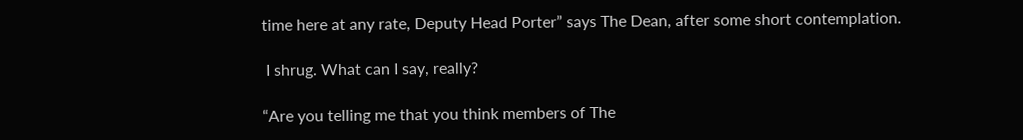time here at any rate, Deputy Head Porter” says The Dean, after some short contemplation.

 I shrug. What can I say, really?

“Are you telling me that you think members of The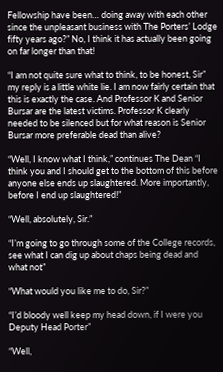Fellowship have been… doing away with each other since the unpleasant business with The Porters’ Lodge fifty years ago?” No, I think it has actually been going on far longer than that!

“I am not quite sure what to think, to be honest, Sir” my reply is a little white lie. I am now fairly certain that this is exactly the case. And Professor K and Senior Bursar are the latest victims. Professor K clearly needed to be silenced but for what reason is Senior Bursar more preferable dead than alive?

“Well, I know what I think,” continues The Dean “I think you and I should get to the bottom of this before anyone else ends up slaughtered. More importantly, before I end up slaughtered!”

“Well, absolutely, Sir.”

“I’m going to go through some of the College records, see what I can dig up about chaps being dead and what not”

“What would you like me to do, Sir?”

“I’d bloody well keep my head down, if I were you Deputy Head Porter”

“Well,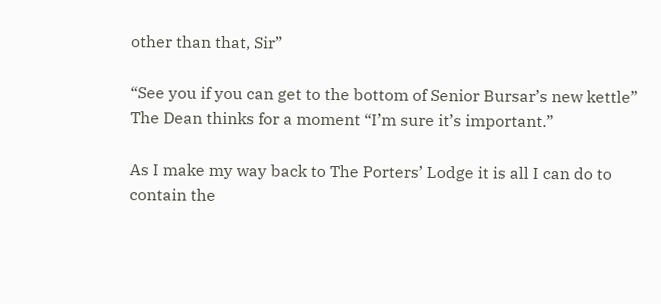other than that, Sir”

“See you if you can get to the bottom of Senior Bursar’s new kettle” The Dean thinks for a moment “I’m sure it’s important.”

As I make my way back to The Porters’ Lodge it is all I can do to contain the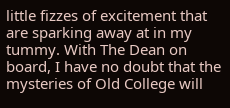little fizzes of excitement that are sparking away at in my tummy. With The Dean on board, I have no doubt that the mysteries of Old College will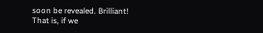soon be revealed. Brilliant! That is, if we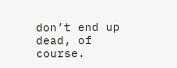don’t end up dead, of course.